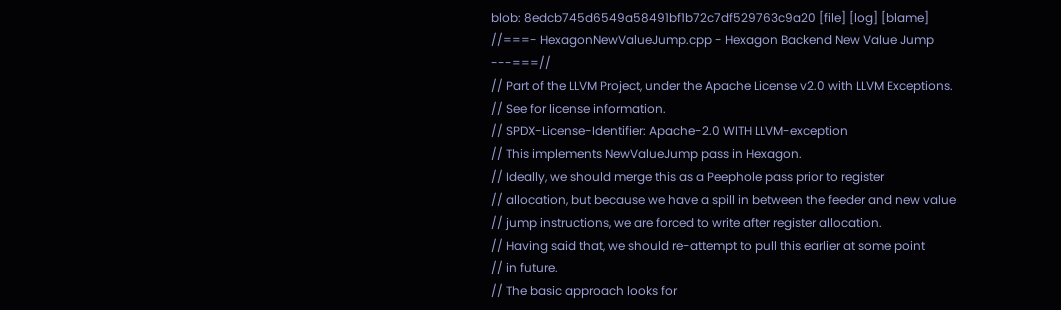blob: 8edcb745d6549a58491bf1b72c7df529763c9a20 [file] [log] [blame]
//===- HexagonNewValueJump.cpp - Hexagon Backend New Value Jump ---===//
// Part of the LLVM Project, under the Apache License v2.0 with LLVM Exceptions.
// See for license information.
// SPDX-License-Identifier: Apache-2.0 WITH LLVM-exception
// This implements NewValueJump pass in Hexagon.
// Ideally, we should merge this as a Peephole pass prior to register
// allocation, but because we have a spill in between the feeder and new value
// jump instructions, we are forced to write after register allocation.
// Having said that, we should re-attempt to pull this earlier at some point
// in future.
// The basic approach looks for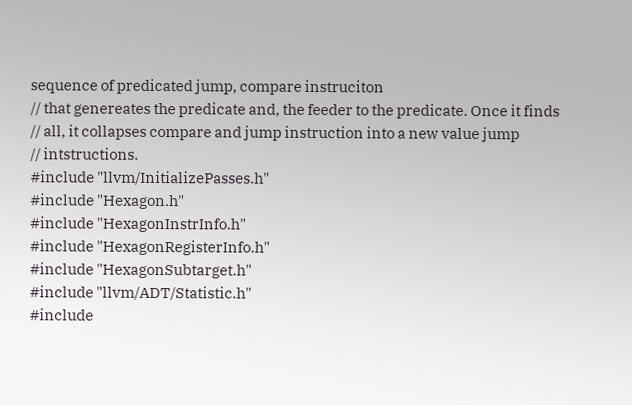sequence of predicated jump, compare instruciton
// that genereates the predicate and, the feeder to the predicate. Once it finds
// all, it collapses compare and jump instruction into a new value jump
// intstructions.
#include "llvm/InitializePasses.h"
#include "Hexagon.h"
#include "HexagonInstrInfo.h"
#include "HexagonRegisterInfo.h"
#include "HexagonSubtarget.h"
#include "llvm/ADT/Statistic.h"
#include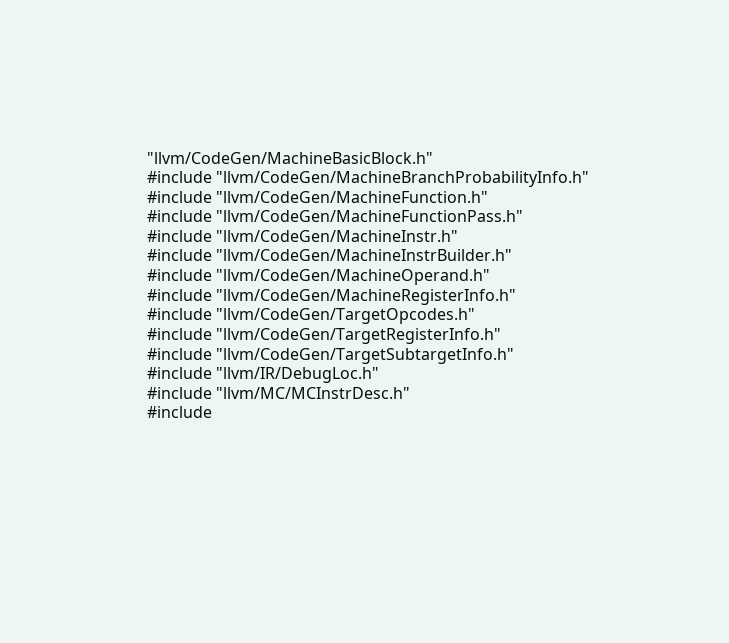"llvm/CodeGen/MachineBasicBlock.h"
#include "llvm/CodeGen/MachineBranchProbabilityInfo.h"
#include "llvm/CodeGen/MachineFunction.h"
#include "llvm/CodeGen/MachineFunctionPass.h"
#include "llvm/CodeGen/MachineInstr.h"
#include "llvm/CodeGen/MachineInstrBuilder.h"
#include "llvm/CodeGen/MachineOperand.h"
#include "llvm/CodeGen/MachineRegisterInfo.h"
#include "llvm/CodeGen/TargetOpcodes.h"
#include "llvm/CodeGen/TargetRegisterInfo.h"
#include "llvm/CodeGen/TargetSubtargetInfo.h"
#include "llvm/IR/DebugLoc.h"
#include "llvm/MC/MCInstrDesc.h"
#include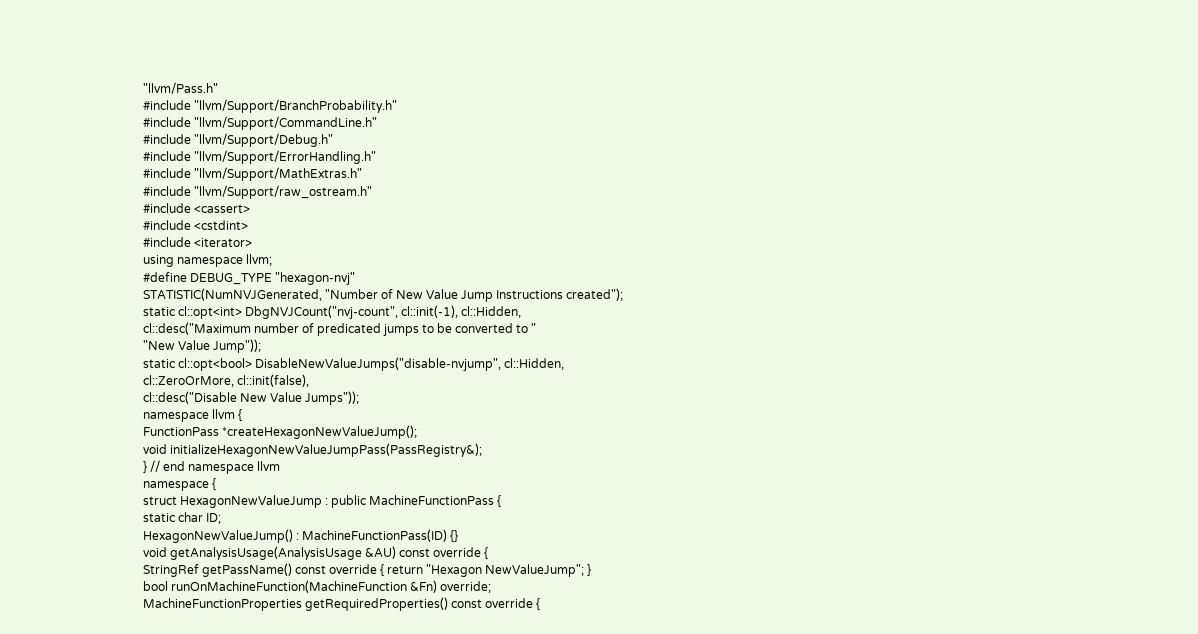"llvm/Pass.h"
#include "llvm/Support/BranchProbability.h"
#include "llvm/Support/CommandLine.h"
#include "llvm/Support/Debug.h"
#include "llvm/Support/ErrorHandling.h"
#include "llvm/Support/MathExtras.h"
#include "llvm/Support/raw_ostream.h"
#include <cassert>
#include <cstdint>
#include <iterator>
using namespace llvm;
#define DEBUG_TYPE "hexagon-nvj"
STATISTIC(NumNVJGenerated, "Number of New Value Jump Instructions created");
static cl::opt<int> DbgNVJCount("nvj-count", cl::init(-1), cl::Hidden,
cl::desc("Maximum number of predicated jumps to be converted to "
"New Value Jump"));
static cl::opt<bool> DisableNewValueJumps("disable-nvjump", cl::Hidden,
cl::ZeroOrMore, cl::init(false),
cl::desc("Disable New Value Jumps"));
namespace llvm {
FunctionPass *createHexagonNewValueJump();
void initializeHexagonNewValueJumpPass(PassRegistry&);
} // end namespace llvm
namespace {
struct HexagonNewValueJump : public MachineFunctionPass {
static char ID;
HexagonNewValueJump() : MachineFunctionPass(ID) {}
void getAnalysisUsage(AnalysisUsage &AU) const override {
StringRef getPassName() const override { return "Hexagon NewValueJump"; }
bool runOnMachineFunction(MachineFunction &Fn) override;
MachineFunctionProperties getRequiredProperties() const override {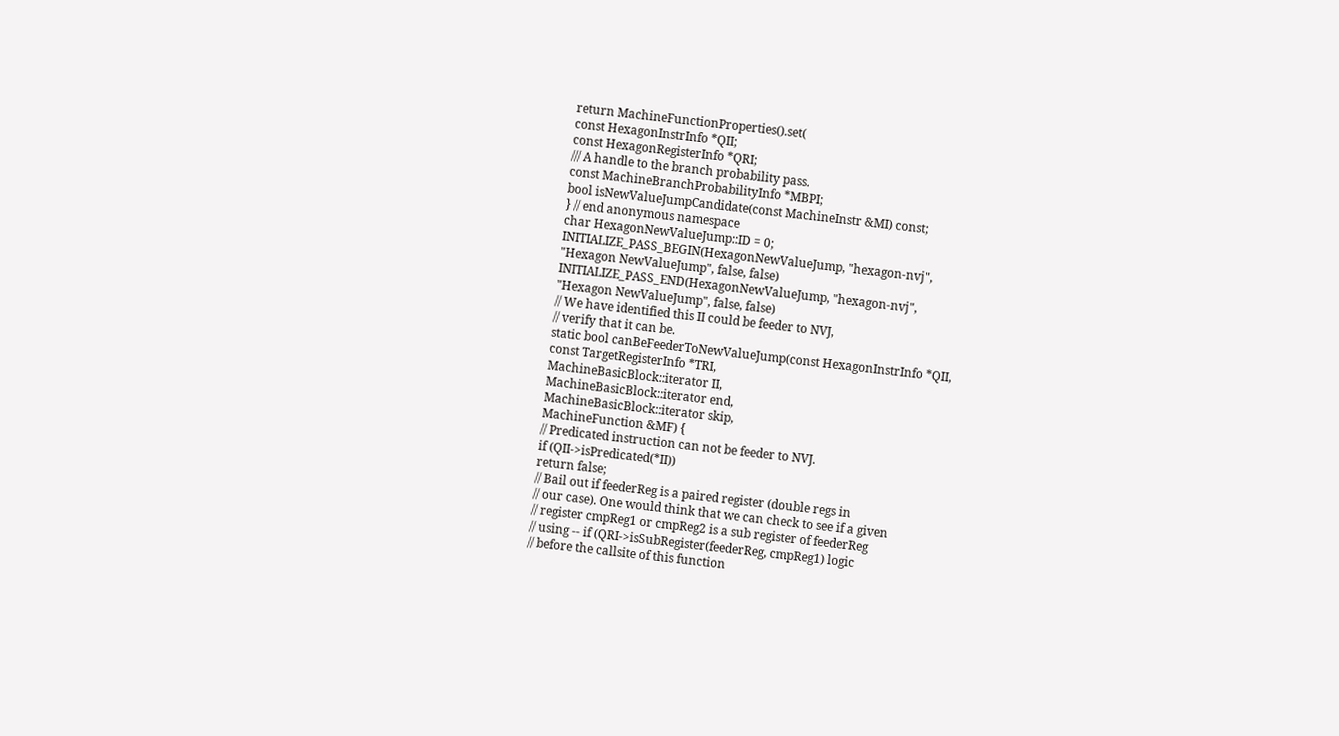return MachineFunctionProperties().set(
const HexagonInstrInfo *QII;
const HexagonRegisterInfo *QRI;
/// A handle to the branch probability pass.
const MachineBranchProbabilityInfo *MBPI;
bool isNewValueJumpCandidate(const MachineInstr &MI) const;
} // end anonymous namespace
char HexagonNewValueJump::ID = 0;
INITIALIZE_PASS_BEGIN(HexagonNewValueJump, "hexagon-nvj",
"Hexagon NewValueJump", false, false)
INITIALIZE_PASS_END(HexagonNewValueJump, "hexagon-nvj",
"Hexagon NewValueJump", false, false)
// We have identified this II could be feeder to NVJ,
// verify that it can be.
static bool canBeFeederToNewValueJump(const HexagonInstrInfo *QII,
const TargetRegisterInfo *TRI,
MachineBasicBlock::iterator II,
MachineBasicBlock::iterator end,
MachineBasicBlock::iterator skip,
MachineFunction &MF) {
// Predicated instruction can not be feeder to NVJ.
if (QII->isPredicated(*II))
return false;
// Bail out if feederReg is a paired register (double regs in
// our case). One would think that we can check to see if a given
// register cmpReg1 or cmpReg2 is a sub register of feederReg
// using -- if (QRI->isSubRegister(feederReg, cmpReg1) logic
// before the callsite of this function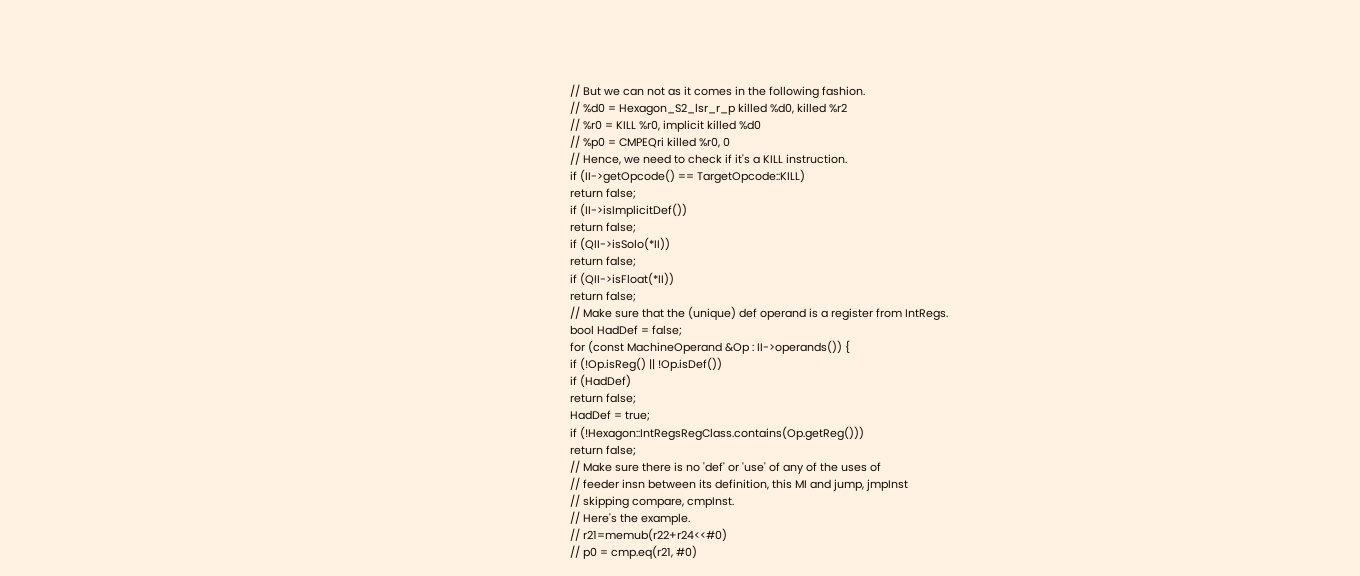// But we can not as it comes in the following fashion.
// %d0 = Hexagon_S2_lsr_r_p killed %d0, killed %r2
// %r0 = KILL %r0, implicit killed %d0
// %p0 = CMPEQri killed %r0, 0
// Hence, we need to check if it's a KILL instruction.
if (II->getOpcode() == TargetOpcode::KILL)
return false;
if (II->isImplicitDef())
return false;
if (QII->isSolo(*II))
return false;
if (QII->isFloat(*II))
return false;
// Make sure that the (unique) def operand is a register from IntRegs.
bool HadDef = false;
for (const MachineOperand &Op : II->operands()) {
if (!Op.isReg() || !Op.isDef())
if (HadDef)
return false;
HadDef = true;
if (!Hexagon::IntRegsRegClass.contains(Op.getReg()))
return false;
// Make sure there is no 'def' or 'use' of any of the uses of
// feeder insn between its definition, this MI and jump, jmpInst
// skipping compare, cmpInst.
// Here's the example.
// r21=memub(r22+r24<<#0)
// p0 = cmp.eq(r21, #0)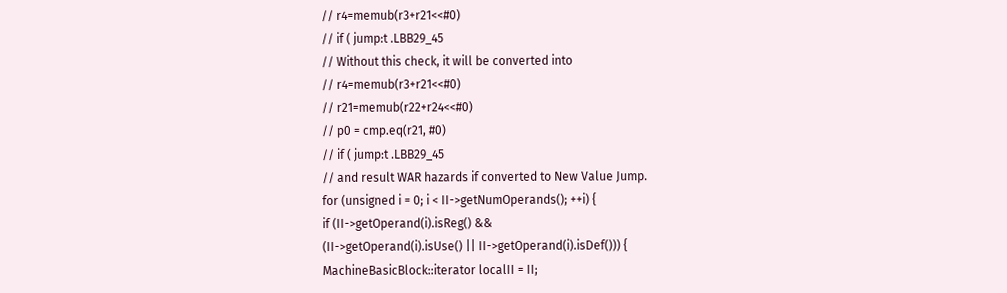// r4=memub(r3+r21<<#0)
// if ( jump:t .LBB29_45
// Without this check, it will be converted into
// r4=memub(r3+r21<<#0)
// r21=memub(r22+r24<<#0)
// p0 = cmp.eq(r21, #0)
// if ( jump:t .LBB29_45
// and result WAR hazards if converted to New Value Jump.
for (unsigned i = 0; i < II->getNumOperands(); ++i) {
if (II->getOperand(i).isReg() &&
(II->getOperand(i).isUse() || II->getOperand(i).isDef())) {
MachineBasicBlock::iterator localII = II;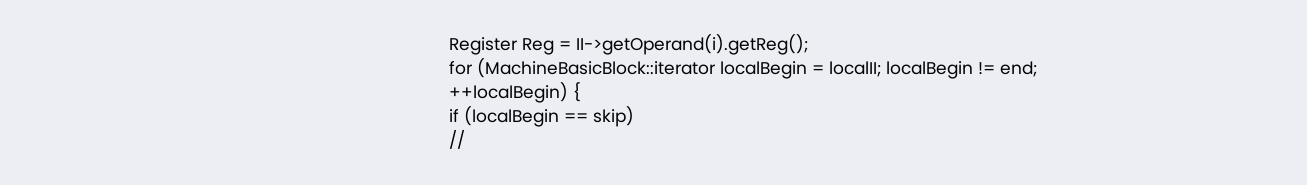Register Reg = II->getOperand(i).getReg();
for (MachineBasicBlock::iterator localBegin = localII; localBegin != end;
++localBegin) {
if (localBegin == skip)
//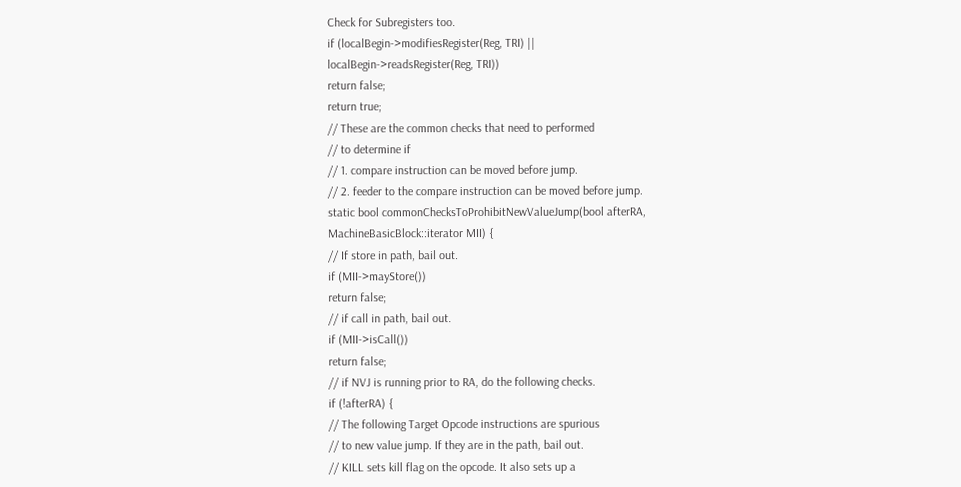Check for Subregisters too.
if (localBegin->modifiesRegister(Reg, TRI) ||
localBegin->readsRegister(Reg, TRI))
return false;
return true;
// These are the common checks that need to performed
// to determine if
// 1. compare instruction can be moved before jump.
// 2. feeder to the compare instruction can be moved before jump.
static bool commonChecksToProhibitNewValueJump(bool afterRA,
MachineBasicBlock::iterator MII) {
// If store in path, bail out.
if (MII->mayStore())
return false;
// if call in path, bail out.
if (MII->isCall())
return false;
// if NVJ is running prior to RA, do the following checks.
if (!afterRA) {
// The following Target Opcode instructions are spurious
// to new value jump. If they are in the path, bail out.
// KILL sets kill flag on the opcode. It also sets up a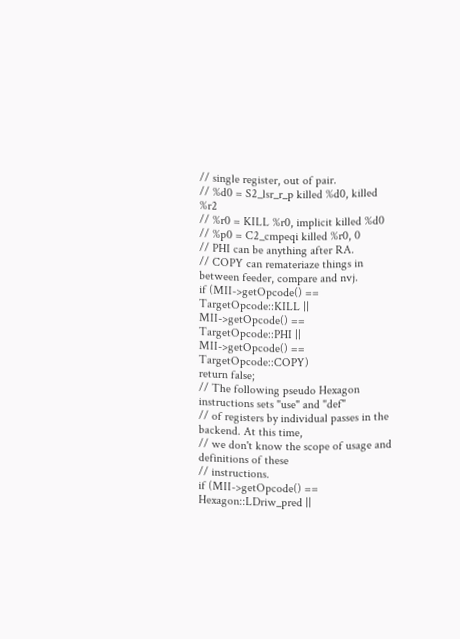// single register, out of pair.
// %d0 = S2_lsr_r_p killed %d0, killed %r2
// %r0 = KILL %r0, implicit killed %d0
// %p0 = C2_cmpeqi killed %r0, 0
// PHI can be anything after RA.
// COPY can remateriaze things in between feeder, compare and nvj.
if (MII->getOpcode() == TargetOpcode::KILL ||
MII->getOpcode() == TargetOpcode::PHI ||
MII->getOpcode() == TargetOpcode::COPY)
return false;
// The following pseudo Hexagon instructions sets "use" and "def"
// of registers by individual passes in the backend. At this time,
// we don't know the scope of usage and definitions of these
// instructions.
if (MII->getOpcode() == Hexagon::LDriw_pred ||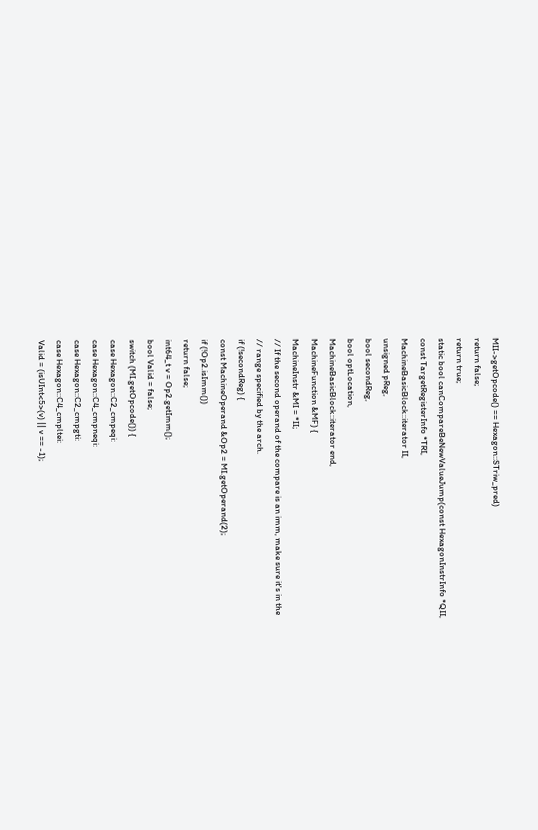MII->getOpcode() == Hexagon::STriw_pred)
return false;
return true;
static bool canCompareBeNewValueJump(const HexagonInstrInfo *QII,
const TargetRegisterInfo *TRI,
MachineBasicBlock::iterator II,
unsigned pReg,
bool secondReg,
bool optLocation,
MachineBasicBlock::iterator end,
MachineFunction &MF) {
MachineInstr &MI = *II;
// If the second operand of the compare is an imm, make sure it's in the
// range specified by the arch.
if (!secondReg) {
const MachineOperand &Op2 = MI.getOperand(2);
if (!Op2.isImm())
return false;
int64_t v = Op2.getImm();
bool Valid = false;
switch (MI.getOpcode()) {
case Hexagon::C2_cmpeqi:
case Hexagon::C4_cmpneqi:
case Hexagon::C2_cmpgti:
case Hexagon::C4_cmpltei:
Valid = (isUInt<5>(v) || v == -1);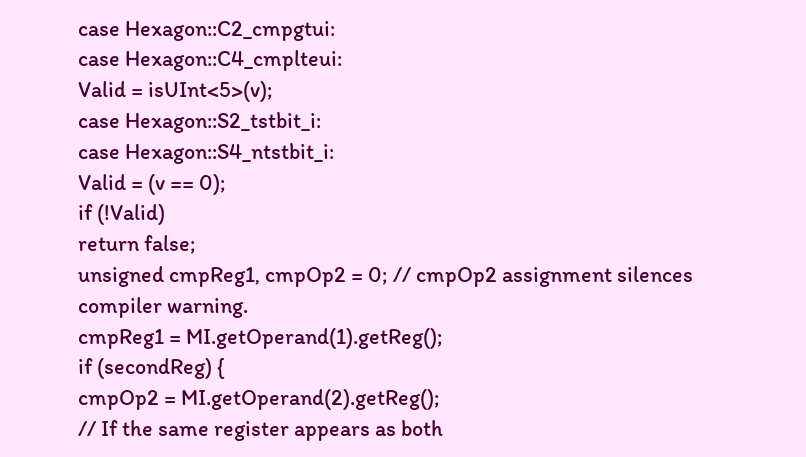case Hexagon::C2_cmpgtui:
case Hexagon::C4_cmplteui:
Valid = isUInt<5>(v);
case Hexagon::S2_tstbit_i:
case Hexagon::S4_ntstbit_i:
Valid = (v == 0);
if (!Valid)
return false;
unsigned cmpReg1, cmpOp2 = 0; // cmpOp2 assignment silences compiler warning.
cmpReg1 = MI.getOperand(1).getReg();
if (secondReg) {
cmpOp2 = MI.getOperand(2).getReg();
// If the same register appears as both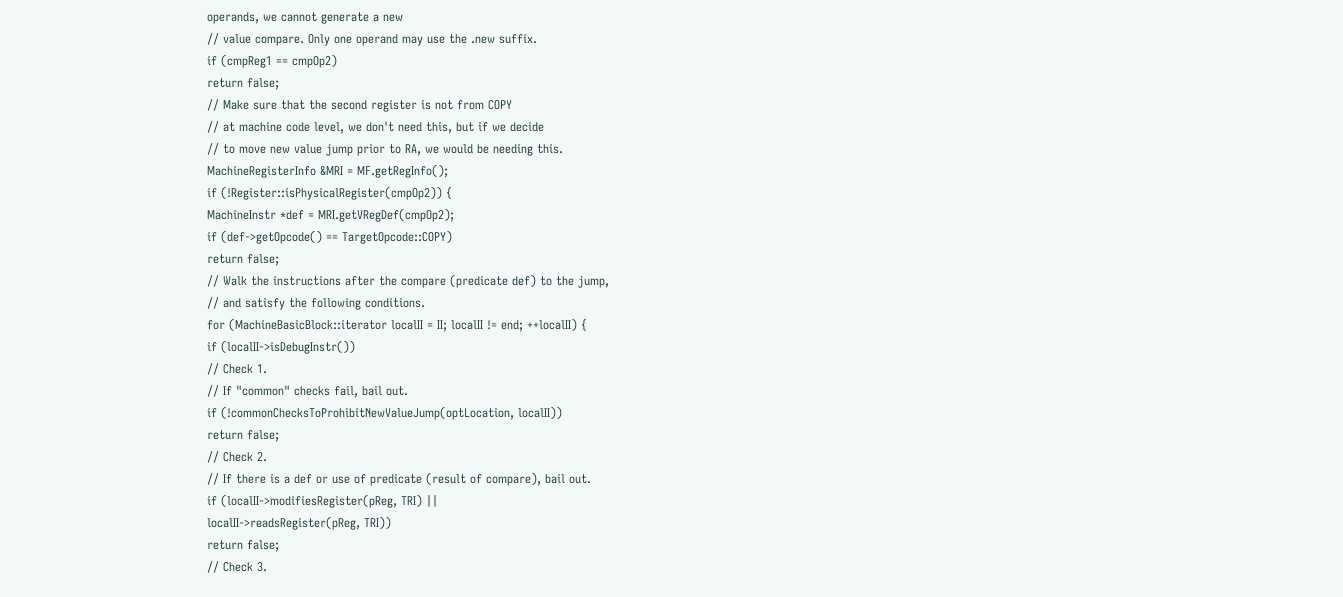operands, we cannot generate a new
// value compare. Only one operand may use the .new suffix.
if (cmpReg1 == cmpOp2)
return false;
// Make sure that the second register is not from COPY
// at machine code level, we don't need this, but if we decide
// to move new value jump prior to RA, we would be needing this.
MachineRegisterInfo &MRI = MF.getRegInfo();
if (!Register::isPhysicalRegister(cmpOp2)) {
MachineInstr *def = MRI.getVRegDef(cmpOp2);
if (def->getOpcode() == TargetOpcode::COPY)
return false;
// Walk the instructions after the compare (predicate def) to the jump,
// and satisfy the following conditions.
for (MachineBasicBlock::iterator localII = II; localII != end; ++localII) {
if (localII->isDebugInstr())
// Check 1.
// If "common" checks fail, bail out.
if (!commonChecksToProhibitNewValueJump(optLocation, localII))
return false;
// Check 2.
// If there is a def or use of predicate (result of compare), bail out.
if (localII->modifiesRegister(pReg, TRI) ||
localII->readsRegister(pReg, TRI))
return false;
// Check 3.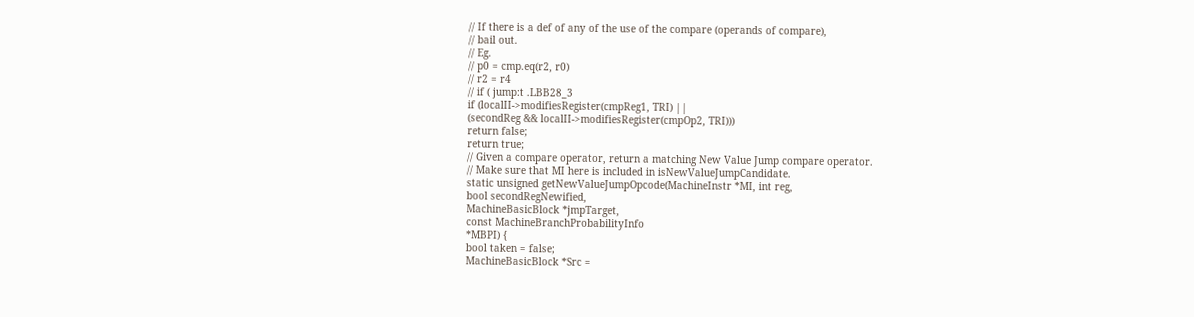// If there is a def of any of the use of the compare (operands of compare),
// bail out.
// Eg.
// p0 = cmp.eq(r2, r0)
// r2 = r4
// if ( jump:t .LBB28_3
if (localII->modifiesRegister(cmpReg1, TRI) ||
(secondReg && localII->modifiesRegister(cmpOp2, TRI)))
return false;
return true;
// Given a compare operator, return a matching New Value Jump compare operator.
// Make sure that MI here is included in isNewValueJumpCandidate.
static unsigned getNewValueJumpOpcode(MachineInstr *MI, int reg,
bool secondRegNewified,
MachineBasicBlock *jmpTarget,
const MachineBranchProbabilityInfo
*MBPI) {
bool taken = false;
MachineBasicBlock *Src =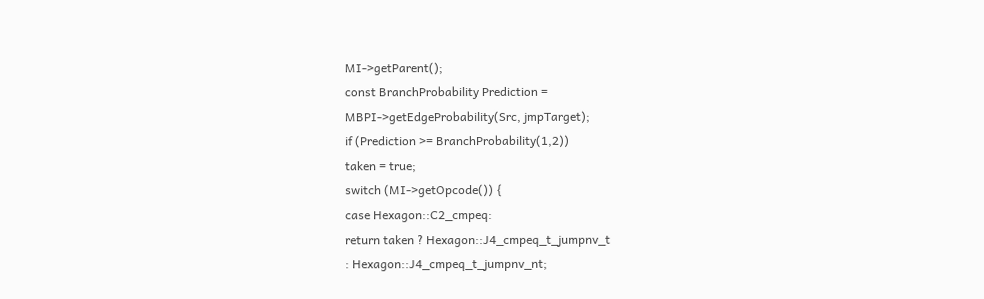MI->getParent();
const BranchProbability Prediction =
MBPI->getEdgeProbability(Src, jmpTarget);
if (Prediction >= BranchProbability(1,2))
taken = true;
switch (MI->getOpcode()) {
case Hexagon::C2_cmpeq:
return taken ? Hexagon::J4_cmpeq_t_jumpnv_t
: Hexagon::J4_cmpeq_t_jumpnv_nt;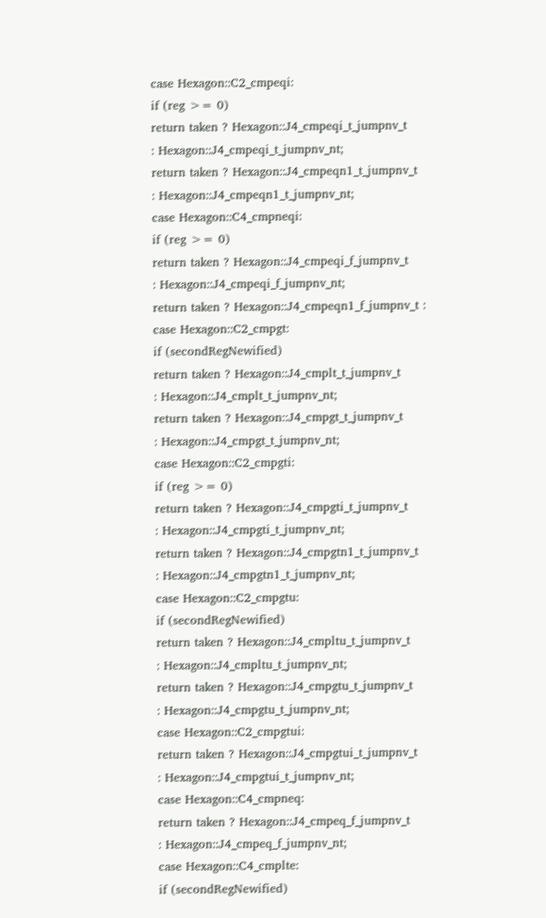case Hexagon::C2_cmpeqi:
if (reg >= 0)
return taken ? Hexagon::J4_cmpeqi_t_jumpnv_t
: Hexagon::J4_cmpeqi_t_jumpnv_nt;
return taken ? Hexagon::J4_cmpeqn1_t_jumpnv_t
: Hexagon::J4_cmpeqn1_t_jumpnv_nt;
case Hexagon::C4_cmpneqi:
if (reg >= 0)
return taken ? Hexagon::J4_cmpeqi_f_jumpnv_t
: Hexagon::J4_cmpeqi_f_jumpnv_nt;
return taken ? Hexagon::J4_cmpeqn1_f_jumpnv_t :
case Hexagon::C2_cmpgt:
if (secondRegNewified)
return taken ? Hexagon::J4_cmplt_t_jumpnv_t
: Hexagon::J4_cmplt_t_jumpnv_nt;
return taken ? Hexagon::J4_cmpgt_t_jumpnv_t
: Hexagon::J4_cmpgt_t_jumpnv_nt;
case Hexagon::C2_cmpgti:
if (reg >= 0)
return taken ? Hexagon::J4_cmpgti_t_jumpnv_t
: Hexagon::J4_cmpgti_t_jumpnv_nt;
return taken ? Hexagon::J4_cmpgtn1_t_jumpnv_t
: Hexagon::J4_cmpgtn1_t_jumpnv_nt;
case Hexagon::C2_cmpgtu:
if (secondRegNewified)
return taken ? Hexagon::J4_cmpltu_t_jumpnv_t
: Hexagon::J4_cmpltu_t_jumpnv_nt;
return taken ? Hexagon::J4_cmpgtu_t_jumpnv_t
: Hexagon::J4_cmpgtu_t_jumpnv_nt;
case Hexagon::C2_cmpgtui:
return taken ? Hexagon::J4_cmpgtui_t_jumpnv_t
: Hexagon::J4_cmpgtui_t_jumpnv_nt;
case Hexagon::C4_cmpneq:
return taken ? Hexagon::J4_cmpeq_f_jumpnv_t
: Hexagon::J4_cmpeq_f_jumpnv_nt;
case Hexagon::C4_cmplte:
if (secondRegNewified)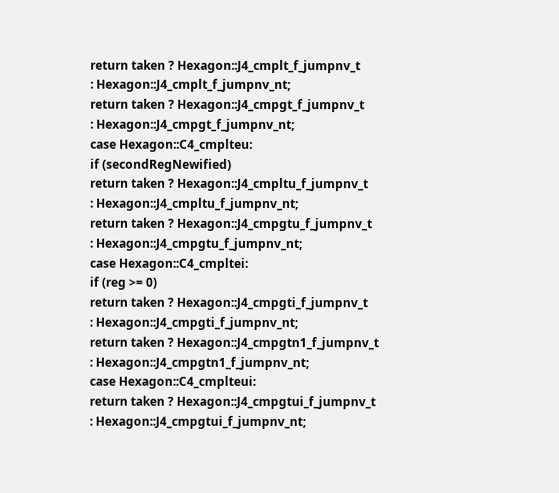return taken ? Hexagon::J4_cmplt_f_jumpnv_t
: Hexagon::J4_cmplt_f_jumpnv_nt;
return taken ? Hexagon::J4_cmpgt_f_jumpnv_t
: Hexagon::J4_cmpgt_f_jumpnv_nt;
case Hexagon::C4_cmplteu:
if (secondRegNewified)
return taken ? Hexagon::J4_cmpltu_f_jumpnv_t
: Hexagon::J4_cmpltu_f_jumpnv_nt;
return taken ? Hexagon::J4_cmpgtu_f_jumpnv_t
: Hexagon::J4_cmpgtu_f_jumpnv_nt;
case Hexagon::C4_cmpltei:
if (reg >= 0)
return taken ? Hexagon::J4_cmpgti_f_jumpnv_t
: Hexagon::J4_cmpgti_f_jumpnv_nt;
return taken ? Hexagon::J4_cmpgtn1_f_jumpnv_t
: Hexagon::J4_cmpgtn1_f_jumpnv_nt;
case Hexagon::C4_cmplteui:
return taken ? Hexagon::J4_cmpgtui_f_jumpnv_t
: Hexagon::J4_cmpgtui_f_jumpnv_nt;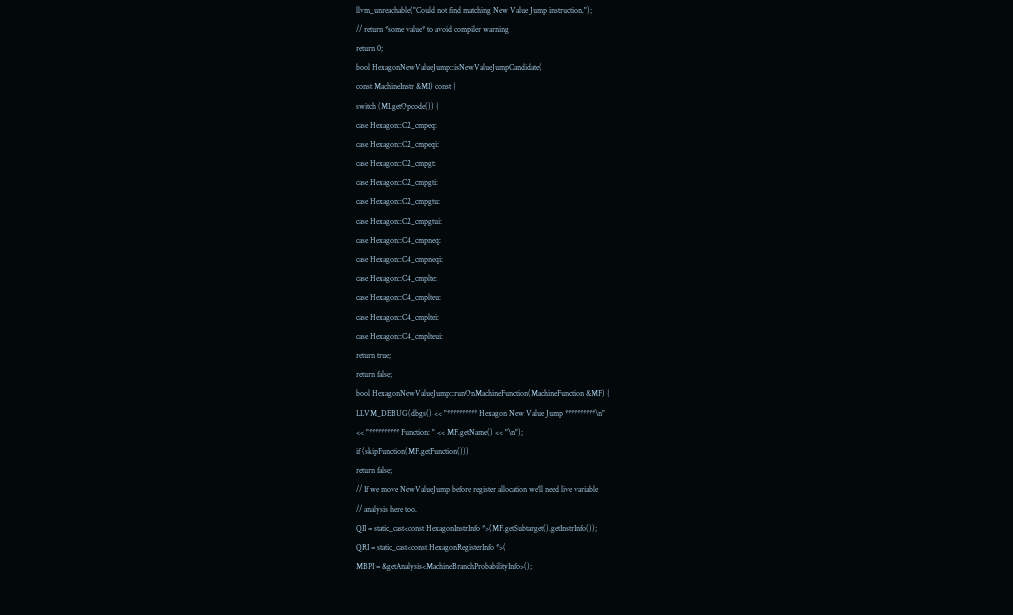llvm_unreachable("Could not find matching New Value Jump instruction.");
// return *some value* to avoid compiler warning
return 0;
bool HexagonNewValueJump::isNewValueJumpCandidate(
const MachineInstr &MI) const {
switch (MI.getOpcode()) {
case Hexagon::C2_cmpeq:
case Hexagon::C2_cmpeqi:
case Hexagon::C2_cmpgt:
case Hexagon::C2_cmpgti:
case Hexagon::C2_cmpgtu:
case Hexagon::C2_cmpgtui:
case Hexagon::C4_cmpneq:
case Hexagon::C4_cmpneqi:
case Hexagon::C4_cmplte:
case Hexagon::C4_cmplteu:
case Hexagon::C4_cmpltei:
case Hexagon::C4_cmplteui:
return true;
return false;
bool HexagonNewValueJump::runOnMachineFunction(MachineFunction &MF) {
LLVM_DEBUG(dbgs() << "********** Hexagon New Value Jump **********\n"
<< "********** Function: " << MF.getName() << "\n");
if (skipFunction(MF.getFunction()))
return false;
// If we move NewValueJump before register allocation we'll need live variable
// analysis here too.
QII = static_cast<const HexagonInstrInfo *>(MF.getSubtarget().getInstrInfo());
QRI = static_cast<const HexagonRegisterInfo *>(
MBPI = &getAnalysis<MachineBranchProbabilityInfo>();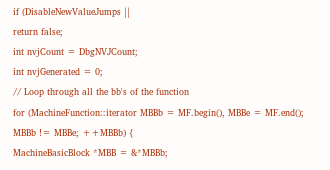if (DisableNewValueJumps ||
return false;
int nvjCount = DbgNVJCount;
int nvjGenerated = 0;
// Loop through all the bb's of the function
for (MachineFunction::iterator MBBb = MF.begin(), MBBe = MF.end();
MBBb != MBBe; ++MBBb) {
MachineBasicBlock *MBB = &*MBBb;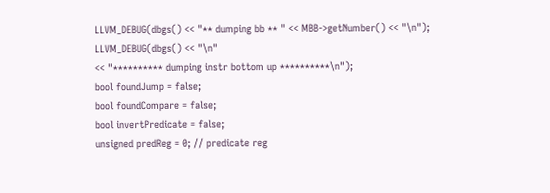LLVM_DEBUG(dbgs() << "** dumping bb ** " << MBB->getNumber() << "\n");
LLVM_DEBUG(dbgs() << "\n"
<< "********** dumping instr bottom up **********\n");
bool foundJump = false;
bool foundCompare = false;
bool invertPredicate = false;
unsigned predReg = 0; // predicate reg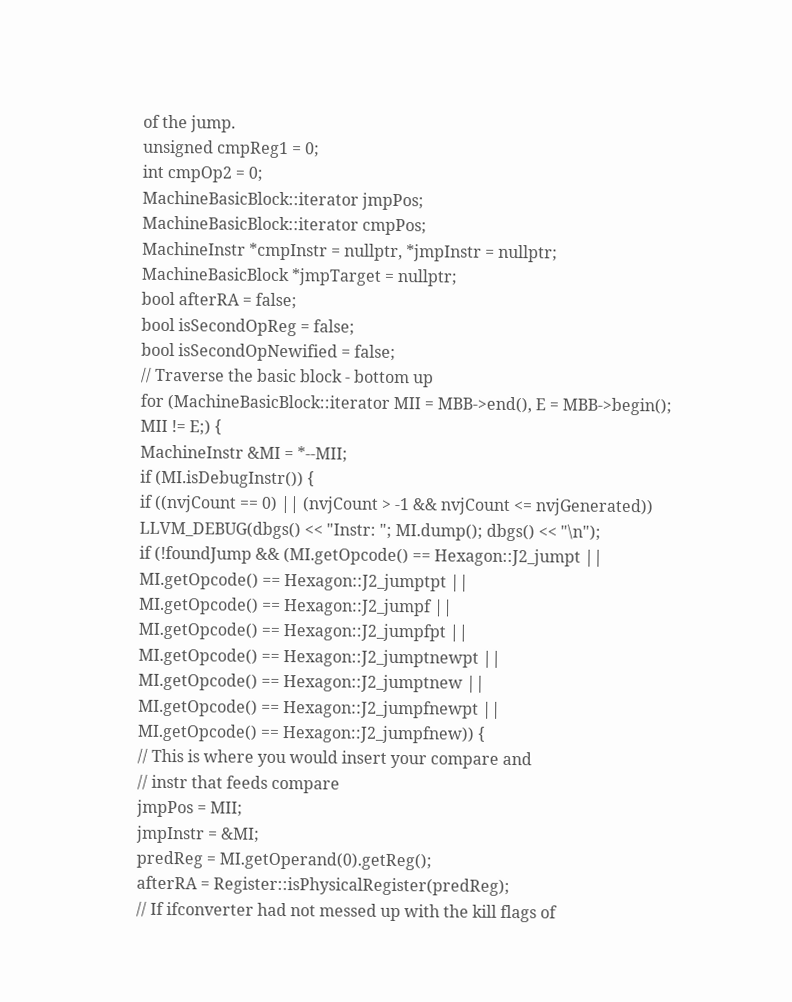of the jump.
unsigned cmpReg1 = 0;
int cmpOp2 = 0;
MachineBasicBlock::iterator jmpPos;
MachineBasicBlock::iterator cmpPos;
MachineInstr *cmpInstr = nullptr, *jmpInstr = nullptr;
MachineBasicBlock *jmpTarget = nullptr;
bool afterRA = false;
bool isSecondOpReg = false;
bool isSecondOpNewified = false;
// Traverse the basic block - bottom up
for (MachineBasicBlock::iterator MII = MBB->end(), E = MBB->begin();
MII != E;) {
MachineInstr &MI = *--MII;
if (MI.isDebugInstr()) {
if ((nvjCount == 0) || (nvjCount > -1 && nvjCount <= nvjGenerated))
LLVM_DEBUG(dbgs() << "Instr: "; MI.dump(); dbgs() << "\n");
if (!foundJump && (MI.getOpcode() == Hexagon::J2_jumpt ||
MI.getOpcode() == Hexagon::J2_jumptpt ||
MI.getOpcode() == Hexagon::J2_jumpf ||
MI.getOpcode() == Hexagon::J2_jumpfpt ||
MI.getOpcode() == Hexagon::J2_jumptnewpt ||
MI.getOpcode() == Hexagon::J2_jumptnew ||
MI.getOpcode() == Hexagon::J2_jumpfnewpt ||
MI.getOpcode() == Hexagon::J2_jumpfnew)) {
// This is where you would insert your compare and
// instr that feeds compare
jmpPos = MII;
jmpInstr = &MI;
predReg = MI.getOperand(0).getReg();
afterRA = Register::isPhysicalRegister(predReg);
// If ifconverter had not messed up with the kill flags of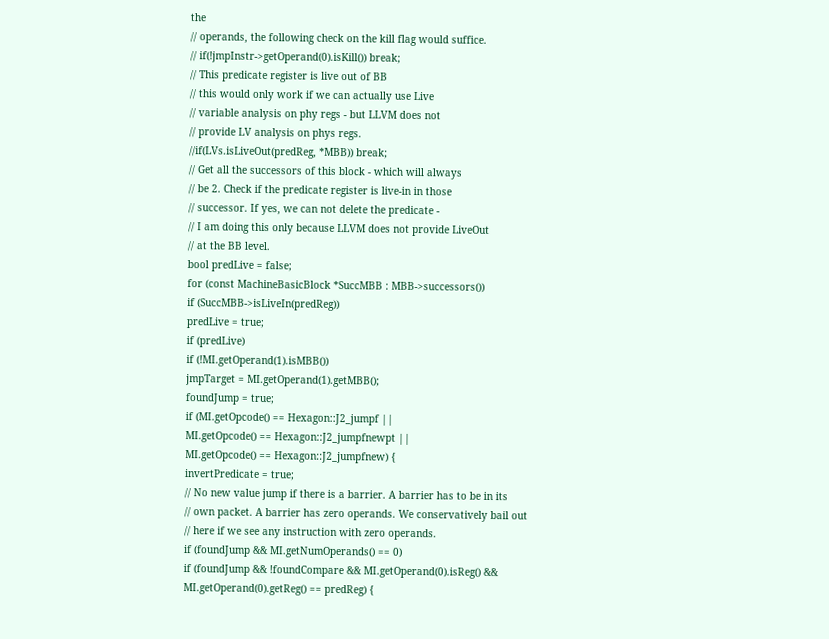the
// operands, the following check on the kill flag would suffice.
// if(!jmpInstr->getOperand(0).isKill()) break;
// This predicate register is live out of BB
// this would only work if we can actually use Live
// variable analysis on phy regs - but LLVM does not
// provide LV analysis on phys regs.
//if(LVs.isLiveOut(predReg, *MBB)) break;
// Get all the successors of this block - which will always
// be 2. Check if the predicate register is live-in in those
// successor. If yes, we can not delete the predicate -
// I am doing this only because LLVM does not provide LiveOut
// at the BB level.
bool predLive = false;
for (const MachineBasicBlock *SuccMBB : MBB->successors())
if (SuccMBB->isLiveIn(predReg))
predLive = true;
if (predLive)
if (!MI.getOperand(1).isMBB())
jmpTarget = MI.getOperand(1).getMBB();
foundJump = true;
if (MI.getOpcode() == Hexagon::J2_jumpf ||
MI.getOpcode() == Hexagon::J2_jumpfnewpt ||
MI.getOpcode() == Hexagon::J2_jumpfnew) {
invertPredicate = true;
// No new value jump if there is a barrier. A barrier has to be in its
// own packet. A barrier has zero operands. We conservatively bail out
// here if we see any instruction with zero operands.
if (foundJump && MI.getNumOperands() == 0)
if (foundJump && !foundCompare && MI.getOperand(0).isReg() &&
MI.getOperand(0).getReg() == predReg) {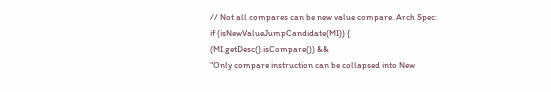// Not all compares can be new value compare. Arch Spec:
if (isNewValueJumpCandidate(MI)) {
(MI.getDesc().isCompare()) &&
"Only compare instruction can be collapsed into New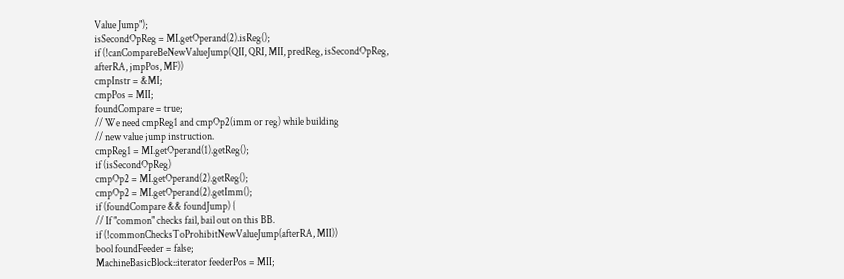Value Jump");
isSecondOpReg = MI.getOperand(2).isReg();
if (!canCompareBeNewValueJump(QII, QRI, MII, predReg, isSecondOpReg,
afterRA, jmpPos, MF))
cmpInstr = &MI;
cmpPos = MII;
foundCompare = true;
// We need cmpReg1 and cmpOp2(imm or reg) while building
// new value jump instruction.
cmpReg1 = MI.getOperand(1).getReg();
if (isSecondOpReg)
cmpOp2 = MI.getOperand(2).getReg();
cmpOp2 = MI.getOperand(2).getImm();
if (foundCompare && foundJump) {
// If "common" checks fail, bail out on this BB.
if (!commonChecksToProhibitNewValueJump(afterRA, MII))
bool foundFeeder = false;
MachineBasicBlock::iterator feederPos = MII;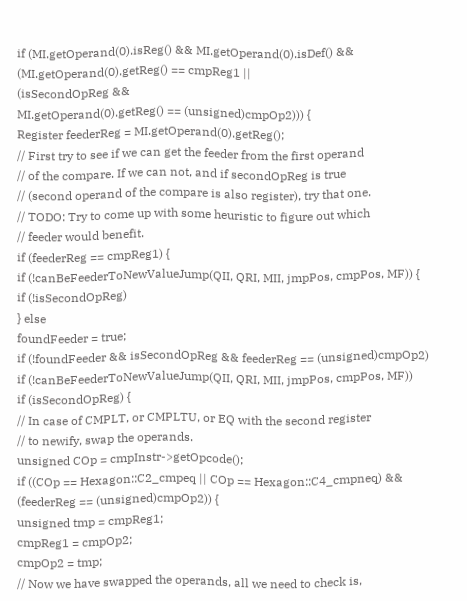if (MI.getOperand(0).isReg() && MI.getOperand(0).isDef() &&
(MI.getOperand(0).getReg() == cmpReg1 ||
(isSecondOpReg &&
MI.getOperand(0).getReg() == (unsigned)cmpOp2))) {
Register feederReg = MI.getOperand(0).getReg();
// First try to see if we can get the feeder from the first operand
// of the compare. If we can not, and if secondOpReg is true
// (second operand of the compare is also register), try that one.
// TODO: Try to come up with some heuristic to figure out which
// feeder would benefit.
if (feederReg == cmpReg1) {
if (!canBeFeederToNewValueJump(QII, QRI, MII, jmpPos, cmpPos, MF)) {
if (!isSecondOpReg)
} else
foundFeeder = true;
if (!foundFeeder && isSecondOpReg && feederReg == (unsigned)cmpOp2)
if (!canBeFeederToNewValueJump(QII, QRI, MII, jmpPos, cmpPos, MF))
if (isSecondOpReg) {
// In case of CMPLT, or CMPLTU, or EQ with the second register
// to newify, swap the operands.
unsigned COp = cmpInstr->getOpcode();
if ((COp == Hexagon::C2_cmpeq || COp == Hexagon::C4_cmpneq) &&
(feederReg == (unsigned)cmpOp2)) {
unsigned tmp = cmpReg1;
cmpReg1 = cmpOp2;
cmpOp2 = tmp;
// Now we have swapped the operands, all we need to check is,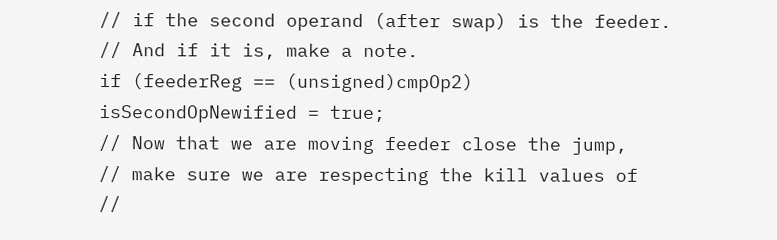// if the second operand (after swap) is the feeder.
// And if it is, make a note.
if (feederReg == (unsigned)cmpOp2)
isSecondOpNewified = true;
// Now that we are moving feeder close the jump,
// make sure we are respecting the kill values of
//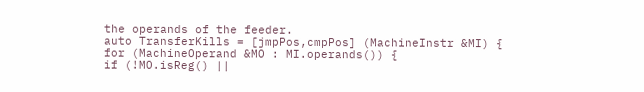the operands of the feeder.
auto TransferKills = [jmpPos,cmpPos] (MachineInstr &MI) {
for (MachineOperand &MO : MI.operands()) {
if (!MO.isReg() ||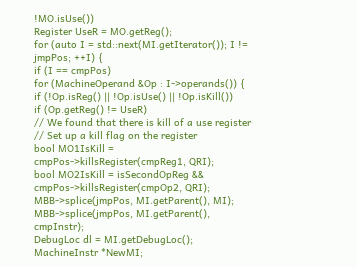!MO.isUse())
Register UseR = MO.getReg();
for (auto I = std::next(MI.getIterator()); I != jmpPos; ++I) {
if (I == cmpPos)
for (MachineOperand &Op : I->operands()) {
if (!Op.isReg() || !Op.isUse() || !Op.isKill())
if (Op.getReg() != UseR)
// We found that there is kill of a use register
// Set up a kill flag on the register
bool MO1IsKill = cmpPos->killsRegister(cmpReg1, QRI);
bool MO2IsKill = isSecondOpReg && cmpPos->killsRegister(cmpOp2, QRI);
MBB->splice(jmpPos, MI.getParent(), MI);
MBB->splice(jmpPos, MI.getParent(), cmpInstr);
DebugLoc dl = MI.getDebugLoc();
MachineInstr *NewMI;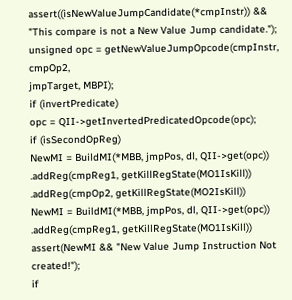assert((isNewValueJumpCandidate(*cmpInstr)) &&
"This compare is not a New Value Jump candidate.");
unsigned opc = getNewValueJumpOpcode(cmpInstr, cmpOp2,
jmpTarget, MBPI);
if (invertPredicate)
opc = QII->getInvertedPredicatedOpcode(opc);
if (isSecondOpReg)
NewMI = BuildMI(*MBB, jmpPos, dl, QII->get(opc))
.addReg(cmpReg1, getKillRegState(MO1IsKill))
.addReg(cmpOp2, getKillRegState(MO2IsKill))
NewMI = BuildMI(*MBB, jmpPos, dl, QII->get(opc))
.addReg(cmpReg1, getKillRegState(MO1IsKill))
assert(NewMI && "New Value Jump Instruction Not created!");
if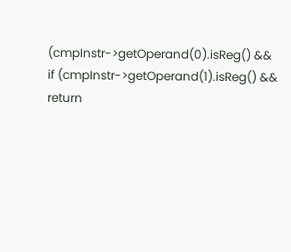(cmpInstr->getOperand(0).isReg() &&
if (cmpInstr->getOperand(1).isReg() &&
return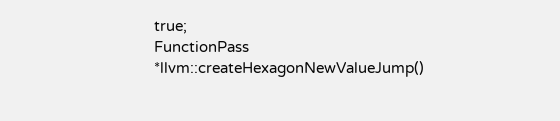true;
FunctionPass *llvm::createHexagonNewValueJump()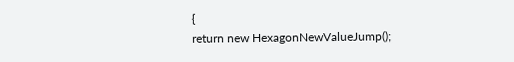{
return new HexagonNewValueJump();